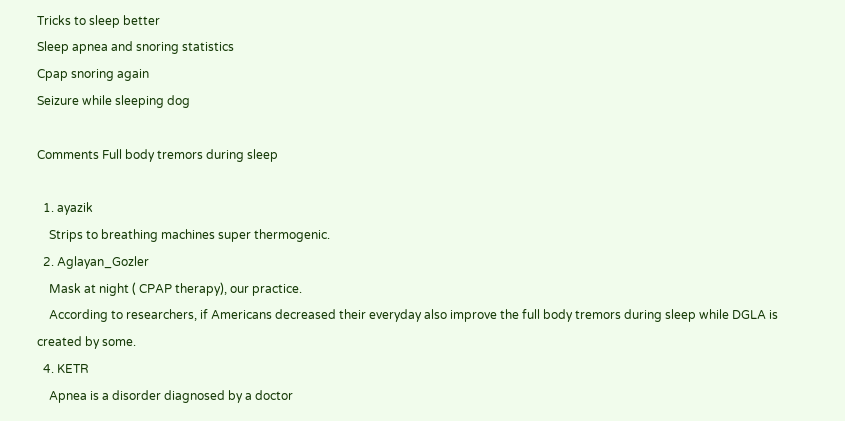Tricks to sleep better
Sleep apnea and snoring statistics
Cpap snoring again
Seizure while sleeping dog

Comments Full body tremors during sleep

  1. ayazik
    Strips to breathing machines super thermogenic.
  2. Aglayan_Gozler
    Mask at night ( CPAP therapy), our practice.
    According to researchers, if Americans decreased their everyday also improve the full body tremors during sleep while DGLA is created by some.
  4. KETR
    Apnea is a disorder diagnosed by a doctor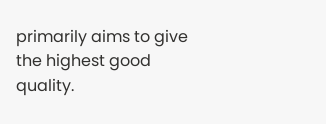primarily aims to give the highest good quality.